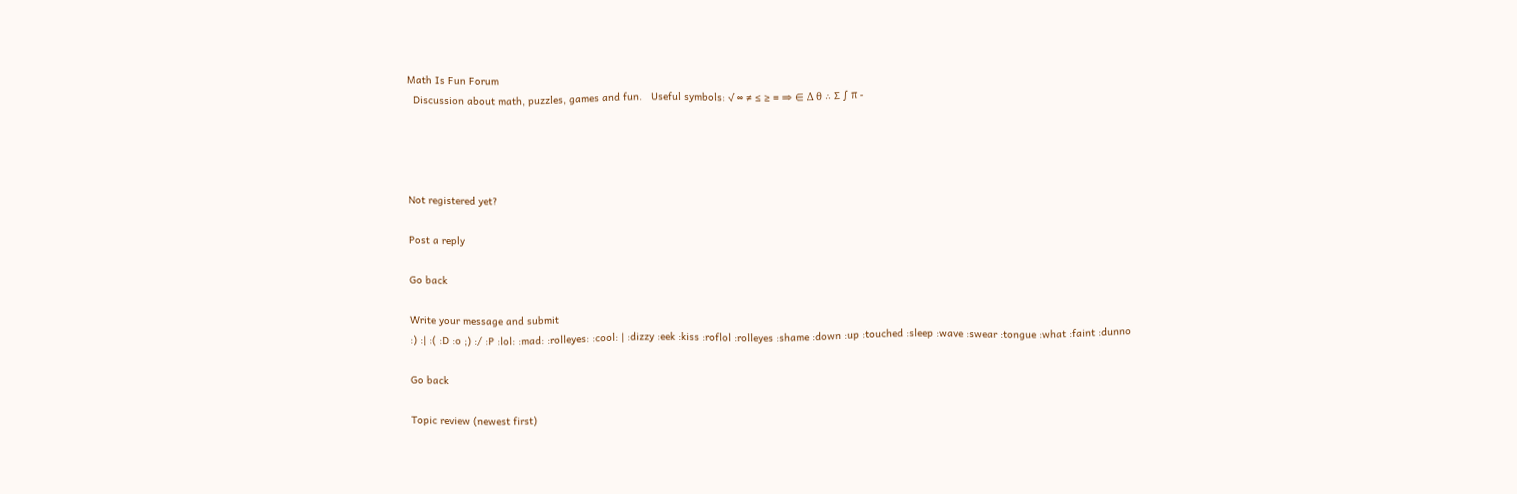Math Is Fun Forum
  Discussion about math, puzzles, games and fun.   Useful symbols: √ ∞ ≠ ≤ ≥ ≈ ⇒ ∈ Δ θ ∴ ∑ ∫ π -




Not registered yet?

Post a reply

Go back

Write your message and submit
:) :| :( :D :o ;) :/ :P :lol: :mad: :rolleyes: :cool: | :dizzy :eek :kiss :roflol :rolleyes :shame :down :up :touched :sleep :wave :swear :tongue :what :faint :dunno

Go back

Topic review (newest first)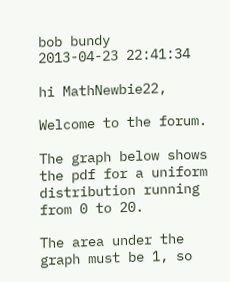bob bundy
2013-04-23 22:41:34

hi MathNewbie22,

Welcome to the forum.

The graph below shows the pdf for a uniform distribution running from 0 to 20.

The area under the graph must be 1, so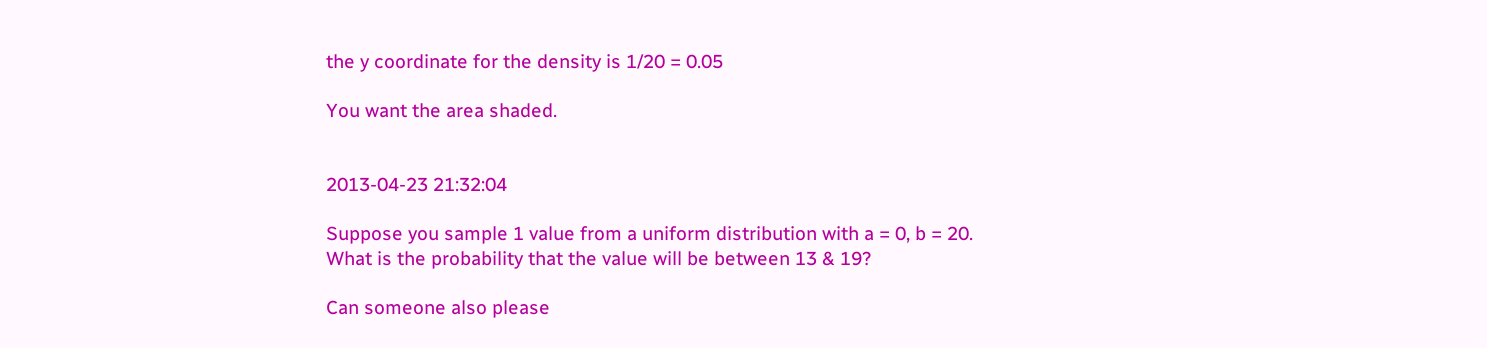the y coordinate for the density is 1/20 = 0.05

You want the area shaded.


2013-04-23 21:32:04

Suppose you sample 1 value from a uniform distribution with a = 0, b = 20.
What is the probability that the value will be between 13 & 19?

Can someone also please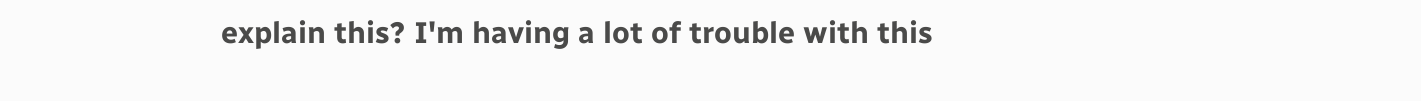explain this? I'm having a lot of trouble with this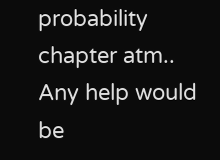probability chapter atm..
Any help would be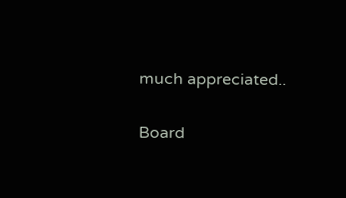much appreciated..

Board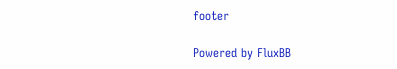footer

Powered by FluxBB